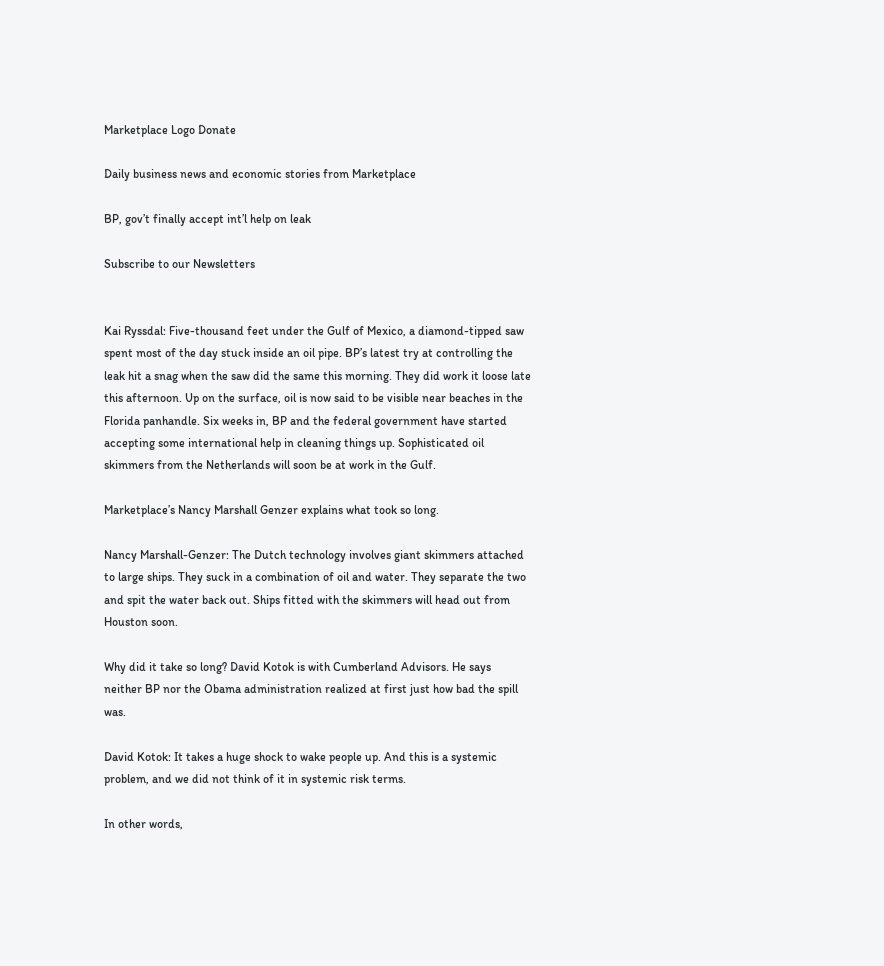Marketplace Logo Donate

Daily business news and economic stories from Marketplace

BP, gov’t finally accept int’l help on leak

Subscribe to our Newsletters


Kai Ryssdal: Five-thousand feet under the Gulf of Mexico, a diamond-tipped saw spent most of the day stuck inside an oil pipe. BP’s latest try at controlling the leak hit a snag when the saw did the same this morning. They did work it loose late this afternoon. Up on the surface, oil is now said to be visible near beaches in the Florida panhandle. Six weeks in, BP and the federal government have started accepting some international help in cleaning things up. Sophisticated oil skimmers from the Netherlands will soon be at work in the Gulf.

Marketplace’s Nancy Marshall Genzer explains what took so long.

Nancy Marshall-Genzer: The Dutch technology involves giant skimmers attached to large ships. They suck in a combination of oil and water. They separate the two and spit the water back out. Ships fitted with the skimmers will head out from Houston soon.

Why did it take so long? David Kotok is with Cumberland Advisors. He says neither BP nor the Obama administration realized at first just how bad the spill was.

David Kotok: It takes a huge shock to wake people up. And this is a systemic problem, and we did not think of it in systemic risk terms.

In other words,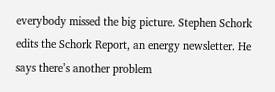everybody missed the big picture. Stephen Schork edits the Schork Report, an energy newsletter. He says there’s another problem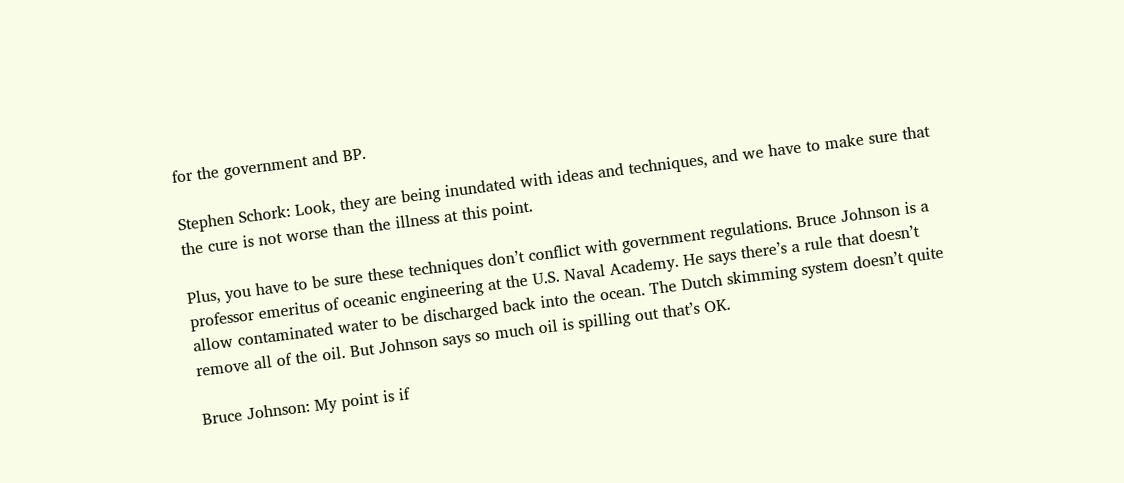for the government and BP.

Stephen Schork: Look, they are being inundated with ideas and techniques, and we have to make sure that the cure is not worse than the illness at this point.

Plus, you have to be sure these techniques don’t conflict with government regulations. Bruce Johnson is a professor emeritus of oceanic engineering at the U.S. Naval Academy. He says there’s a rule that doesn’t allow contaminated water to be discharged back into the ocean. The Dutch skimming system doesn’t quite remove all of the oil. But Johnson says so much oil is spilling out that’s OK.

Bruce Johnson: My point is if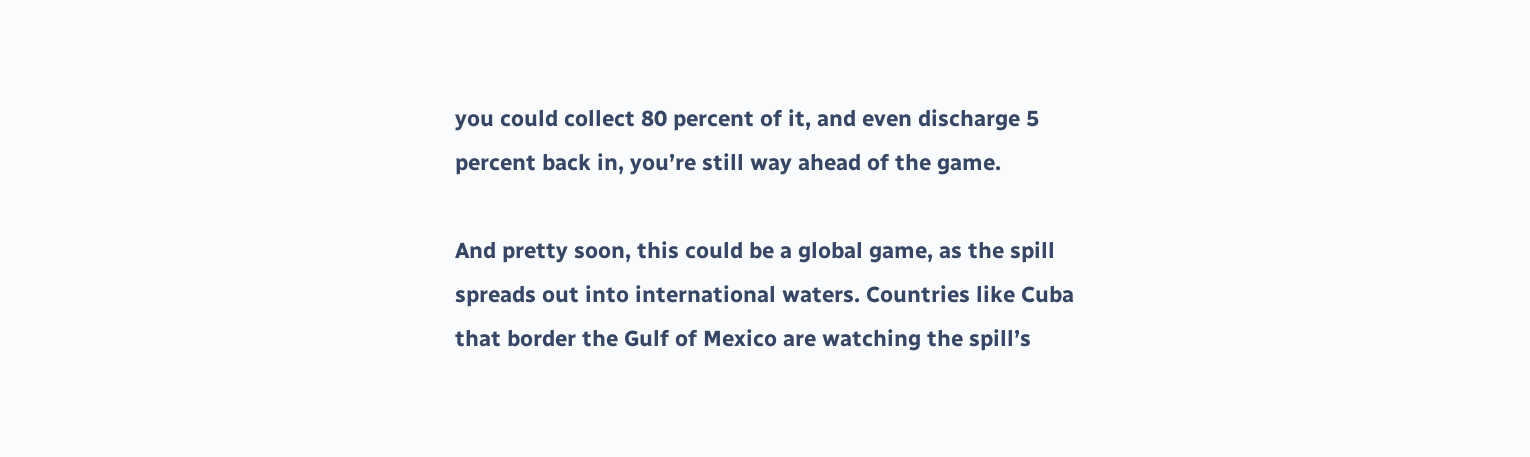you could collect 80 percent of it, and even discharge 5 percent back in, you’re still way ahead of the game.

And pretty soon, this could be a global game, as the spill spreads out into international waters. Countries like Cuba that border the Gulf of Mexico are watching the spill’s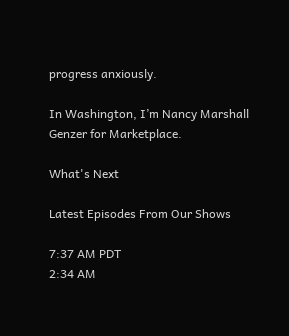progress anxiously.

In Washington, I’m Nancy Marshall Genzer for Marketplace.

What's Next

Latest Episodes From Our Shows

7:37 AM PDT
2:34 AM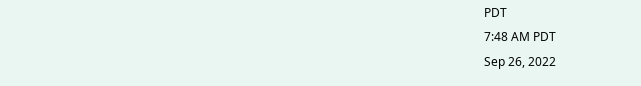PDT
7:48 AM PDT
Sep 26, 2022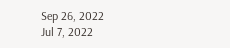Sep 26, 2022
Jul 7, 2022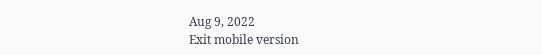Aug 9, 2022
Exit mobile version